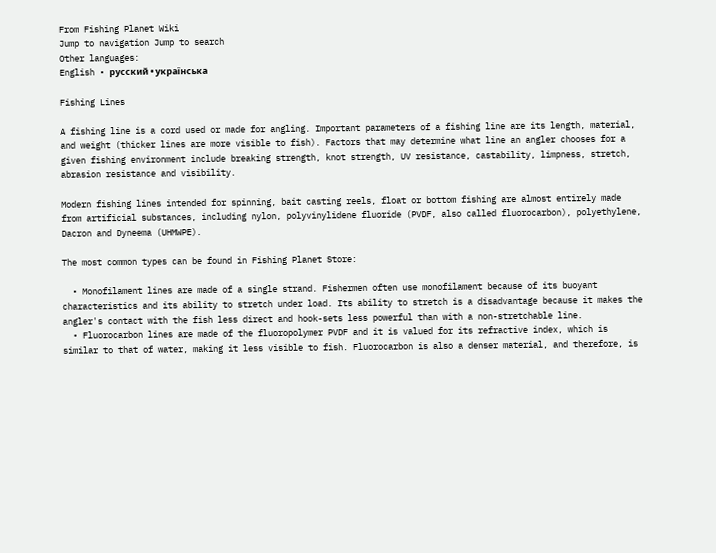From Fishing Planet Wiki
Jump to navigation Jump to search
Other languages:
English • русский • українська

Fishing Lines

A fishing line is a cord used or made for angling. Important parameters of a fishing line are its length, material, and weight (thicker lines are more visible to fish). Factors that may determine what line an angler chooses for a given fishing environment include breaking strength, knot strength, UV resistance, castability, limpness, stretch, abrasion resistance and visibility.

Modern fishing lines intended for spinning, bait casting reels, float or bottom fishing are almost entirely made from artificial substances, including nylon, polyvinylidene fluoride (PVDF, also called fluorocarbon), polyethylene, Dacron and Dyneema (UHMWPE).

The most common types can be found in Fishing Planet Store:

  • Monofilament lines are made of a single strand. Fishermen often use monofilament because of its buoyant characteristics and its ability to stretch under load. Its ability to stretch is a disadvantage because it makes the angler's contact with the fish less direct and hook-sets less powerful than with a non-stretchable line.
  • Fluorocarbon lines are made of the fluoropolymer PVDF and it is valued for its refractive index, which is similar to that of water, making it less visible to fish. Fluorocarbon is also a denser material, and therefore, is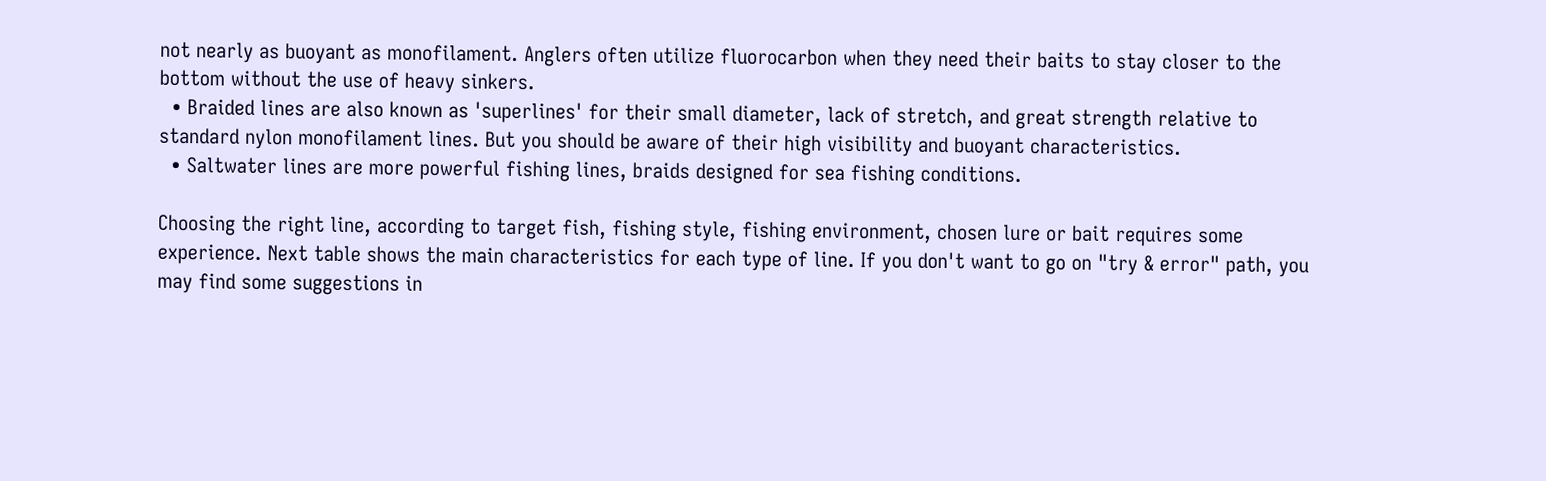not nearly as buoyant as monofilament. Anglers often utilize fluorocarbon when they need their baits to stay closer to the bottom without the use of heavy sinkers.
  • Braided lines are also known as 'superlines' for their small diameter, lack of stretch, and great strength relative to standard nylon monofilament lines. But you should be aware of their high visibility and buoyant characteristics.
  • Saltwater lines are more powerful fishing lines, braids designed for sea fishing conditions.

Choosing the right line, according to target fish, fishing style, fishing environment, chosen lure or bait requires some experience. Next table shows the main characteristics for each type of line. If you don't want to go on "try & error" path, you may find some suggestions in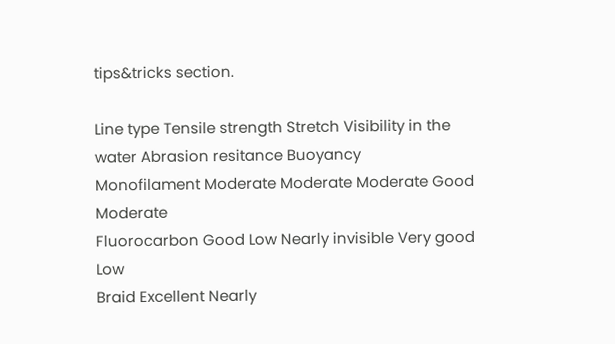tips&tricks section.

Line type Tensile strength Stretch Visibility in the water Abrasion resitance Buoyancy
Monofilament Moderate Moderate Moderate Good Moderate
Fluorocarbon Good Low Nearly invisible Very good Low
Braid Excellent Nearly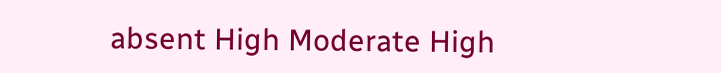absent High Moderate High